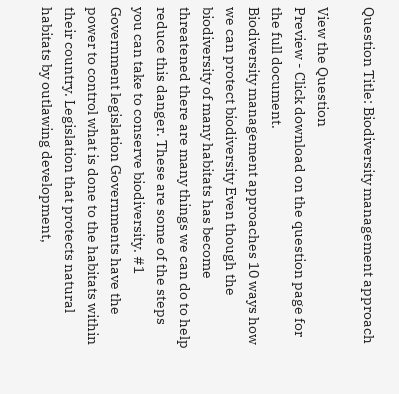Question Title: Biodiversity management approach

View the Question
Preview - Click download on the question page for the full document.
Biodiversity management approaches 10 ways how we can protect biodiversity Even though the biodiversity of many habitats has become threatened there are many things we can do to help reduce this danger. These are some of the steps you can take to conserve biodiversity. #1 Government legislation Governments have the power to control what is done to the habitats within their country. Legislation that protects natural habitats by outlawing development,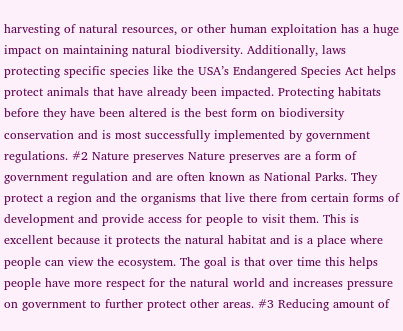harvesting of natural resources, or other human exploitation has a huge impact on maintaining natural biodiversity. Additionally, laws protecting specific species like the USA’s Endangered Species Act helps protect animals that have already been impacted. Protecting habitats before they have been altered is the best form on biodiversity conservation and is most successfully implemented by government regulations. #2 Nature preserves Nature preserves are a form of government regulation and are often known as National Parks. They protect a region and the organisms that live there from certain forms of development and provide access for people to visit them. This is excellent because it protects the natural habitat and is a place where people can view the ecosystem. The goal is that over time this helps people have more respect for the natural world and increases pressure on government to further protect other areas. #3 Reducing amount of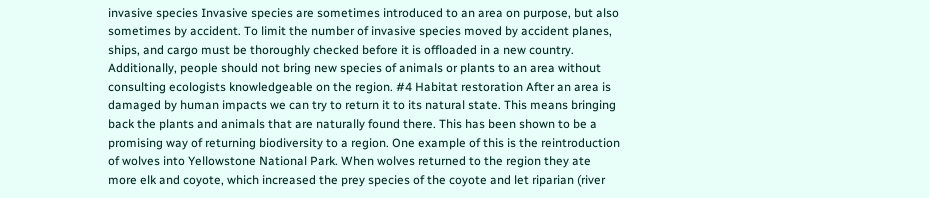invasive species Invasive species are sometimes introduced to an area on purpose, but also sometimes by accident. To limit the number of invasive species moved by accident planes, ships, and cargo must be thoroughly checked before it is offloaded in a new country. Additionally, people should not bring new species of animals or plants to an area without consulting ecologists knowledgeable on the region. #4 Habitat restoration After an area is damaged by human impacts we can try to return it to its natural state. This means bringing back the plants and animals that are naturally found there. This has been shown to be a promising way of returning biodiversity to a region. One example of this is the reintroduction of wolves into Yellowstone National Park. When wolves returned to the region they ate more elk and coyote, which increased the prey species of the coyote and let riparian (river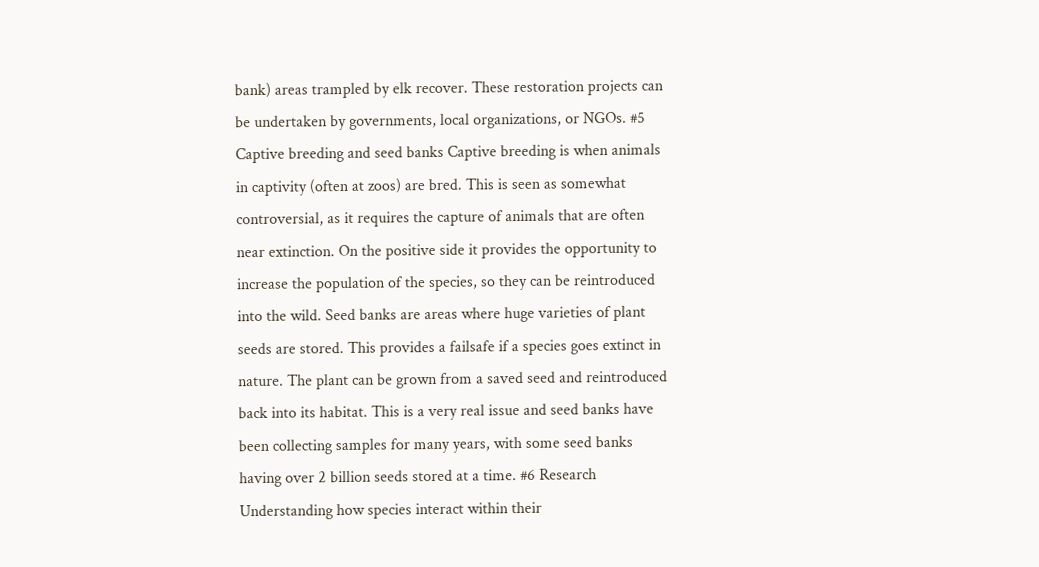bank) areas trampled by elk recover. These restoration projects can be undertaken by governments, local organizations, or NGOs. #5 Captive breeding and seed banks Captive breeding is when animals in captivity (often at zoos) are bred. This is seen as somewhat controversial, as it requires the capture of animals that are often near extinction. On the positive side it provides the opportunity to increase the population of the species, so they can be reintroduced into the wild. Seed banks are areas where huge varieties of plant seeds are stored. This provides a failsafe if a species goes extinct in nature. The plant can be grown from a saved seed and reintroduced back into its habitat. This is a very real issue and seed banks have been collecting samples for many years, with some seed banks having over 2 billion seeds stored at a time. #6 Research Understanding how species interact within their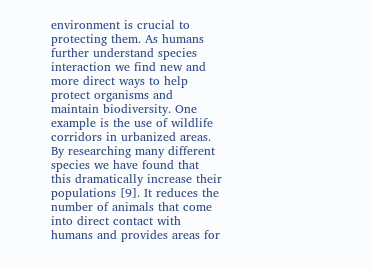environment is crucial to protecting them. As humans further understand species interaction we find new and more direct ways to help protect organisms and maintain biodiversity. One example is the use of wildlife corridors in urbanized areas. By researching many different species we have found that this dramatically increase their populations [9]. It reduces the number of animals that come into direct contact with humans and provides areas for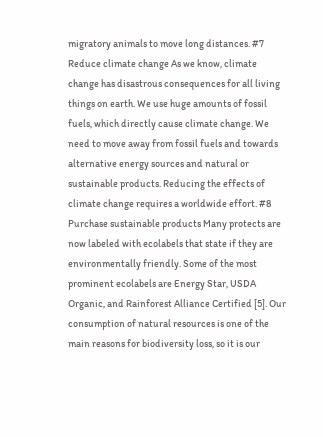migratory animals to move long distances. #7 Reduce climate change As we know, climate change has disastrous consequences for all living things on earth. We use huge amounts of fossil fuels, which directly cause climate change. We need to move away from fossil fuels and towards alternative energy sources and natural or sustainable products. Reducing the effects of climate change requires a worldwide effort. #8 Purchase sustainable products Many protects are now labeled with ecolabels that state if they are environmentally friendly. Some of the most prominent ecolabels are Energy Star, USDA Organic, and Rainforest Alliance Certified [5]. Our consumption of natural resources is one of the main reasons for biodiversity loss, so it is our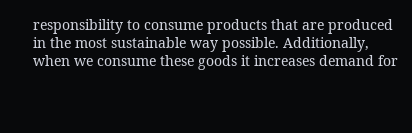responsibility to consume products that are produced in the most sustainable way possible. Additionally, when we consume these goods it increases demand for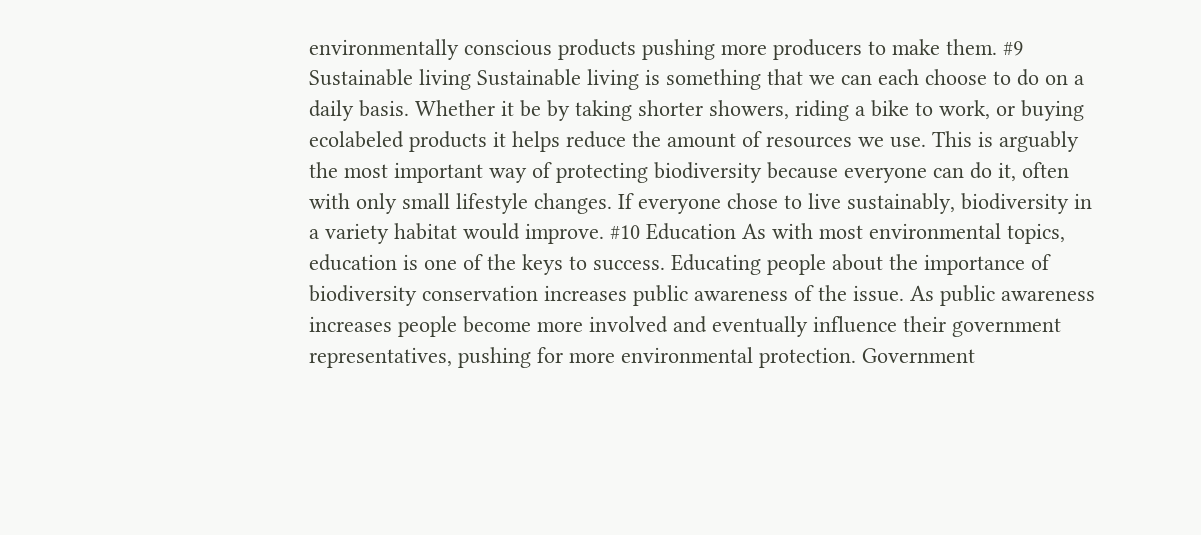environmentally conscious products pushing more producers to make them. #9 Sustainable living Sustainable living is something that we can each choose to do on a daily basis. Whether it be by taking shorter showers, riding a bike to work, or buying ecolabeled products it helps reduce the amount of resources we use. This is arguably the most important way of protecting biodiversity because everyone can do it, often with only small lifestyle changes. If everyone chose to live sustainably, biodiversity in a variety habitat would improve. #10 Education As with most environmental topics, education is one of the keys to success. Educating people about the importance of biodiversity conservation increases public awareness of the issue. As public awareness increases people become more involved and eventually influence their government representatives, pushing for more environmental protection. Government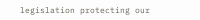legislation protecting our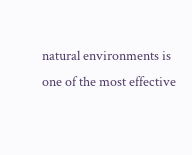natural environments is one of the most effective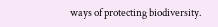ways of protecting biodiversity.